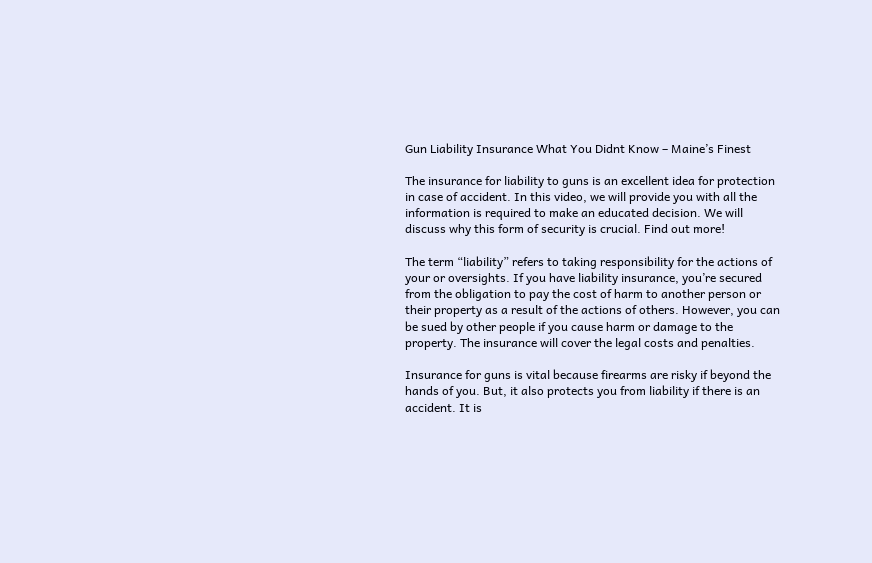Gun Liability Insurance What You Didnt Know – Maine’s Finest

The insurance for liability to guns is an excellent idea for protection in case of accident. In this video, we will provide you with all the information is required to make an educated decision. We will discuss why this form of security is crucial. Find out more!

The term “liability” refers to taking responsibility for the actions of your or oversights. If you have liability insurance, you’re secured from the obligation to pay the cost of harm to another person or their property as a result of the actions of others. However, you can be sued by other people if you cause harm or damage to the property. The insurance will cover the legal costs and penalties.

Insurance for guns is vital because firearms are risky if beyond the hands of you. But, it also protects you from liability if there is an accident. It is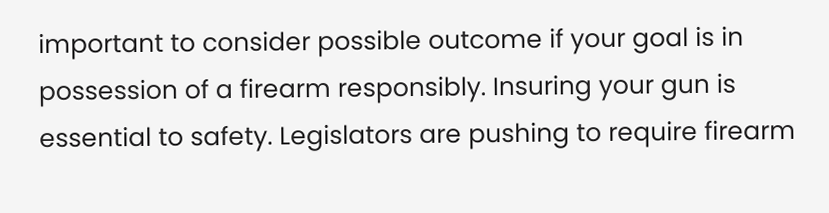important to consider possible outcome if your goal is in possession of a firearm responsibly. Insuring your gun is essential to safety. Legislators are pushing to require firearm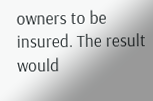owners to be insured. The result would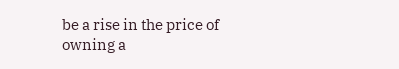be a rise in the price of owning a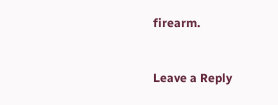firearm.


Leave a Reply